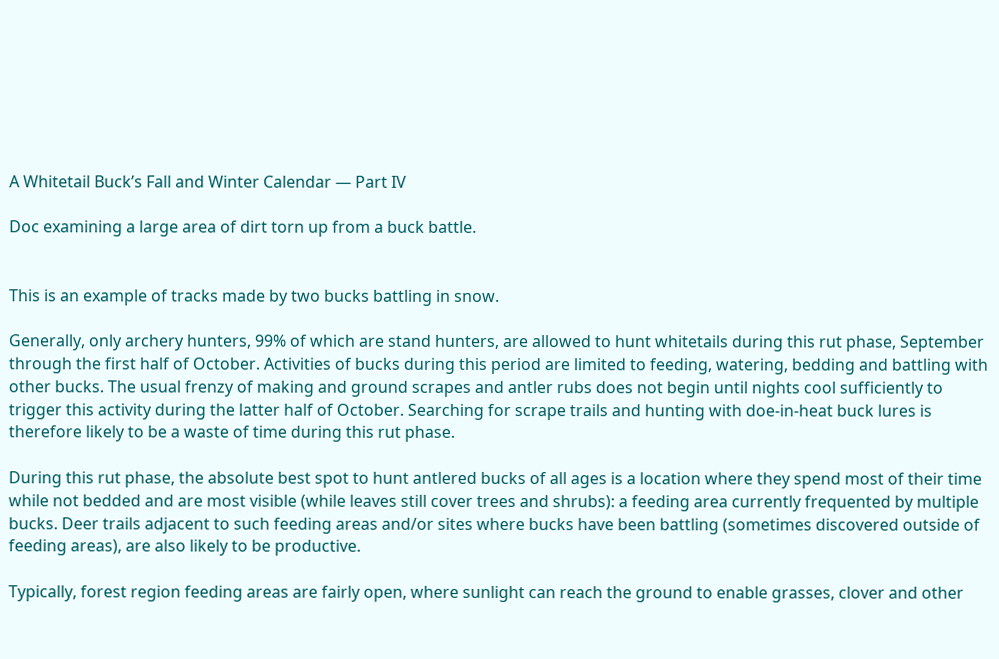A Whitetail Buck’s Fall and Winter Calendar — Part IV

Doc examining a large area of dirt torn up from a buck battle.


This is an example of tracks made by two bucks battling in snow.

Generally, only archery hunters, 99% of which are stand hunters, are allowed to hunt whitetails during this rut phase, September through the first half of October. Activities of bucks during this period are limited to feeding, watering, bedding and battling with other bucks. The usual frenzy of making and ground scrapes and antler rubs does not begin until nights cool sufficiently to trigger this activity during the latter half of October. Searching for scrape trails and hunting with doe-in-heat buck lures is therefore likely to be a waste of time during this rut phase.

During this rut phase, the absolute best spot to hunt antlered bucks of all ages is a location where they spend most of their time while not bedded and are most visible (while leaves still cover trees and shrubs): a feeding area currently frequented by multiple bucks. Deer trails adjacent to such feeding areas and/or sites where bucks have been battling (sometimes discovered outside of feeding areas), are also likely to be productive.

Typically, forest region feeding areas are fairly open, where sunlight can reach the ground to enable grasses, clover and other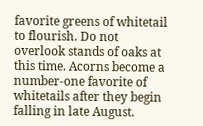favorite greens of whitetail to flourish. Do not overlook stands of oaks at this time. Acorns become a number-one favorite of whitetails after they begin falling in late August.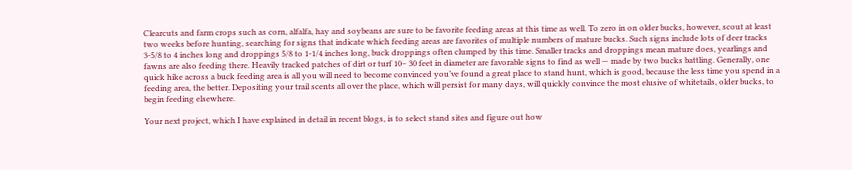Clearcuts and farm crops such as corn, alfalfa, hay and soybeans are sure to be favorite feeding areas at this time as well. To zero in on older bucks, however, scout at least two weeks before hunting, searching for signs that indicate which feeding areas are favorites of multiple numbers of mature bucks. Such signs include lots of deer tracks 3-5/8 to 4 inches long and droppings 5/8 to 1-1/4 inches long, buck droppings often clumped by this time. Smaller tracks and droppings mean mature does, yearlings and fawns are also feeding there. Heavily tracked patches of dirt or turf 10– 30 feet in diameter are favorable signs to find as well — made by two bucks battling. Generally, one quick hike across a buck feeding area is all you will need to become convinced you’ve found a great place to stand hunt, which is good, because the less time you spend in a feeding area, the better. Depositing your trail scents all over the place, which will persist for many days, will quickly convince the most elusive of whitetails, older bucks, to begin feeding elsewhere.

Your next project, which I have explained in detail in recent blogs, is to select stand sites and figure out how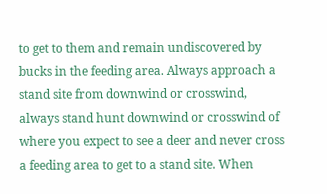to get to them and remain undiscovered by bucks in the feeding area. Always approach a stand site from downwind or crosswind, always stand hunt downwind or crosswind of where you expect to see a deer and never cross a feeding area to get to a stand site. When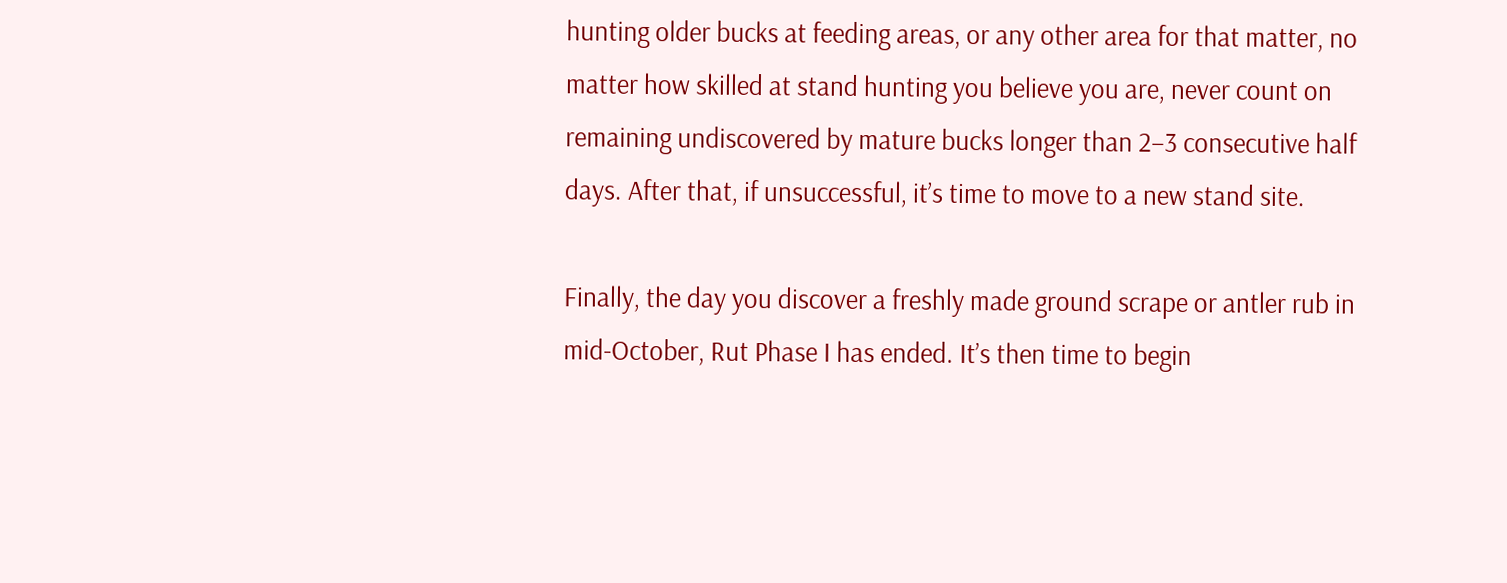hunting older bucks at feeding areas, or any other area for that matter, no matter how skilled at stand hunting you believe you are, never count on remaining undiscovered by mature bucks longer than 2–3 consecutive half days. After that, if unsuccessful, it’s time to move to a new stand site.

Finally, the day you discover a freshly made ground scrape or antler rub in mid-October, Rut Phase I has ended. It’s then time to begin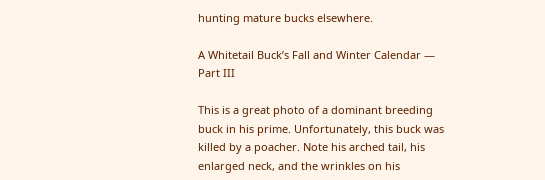hunting mature bucks elsewhere.

A Whitetail Buck’s Fall and Winter Calendar — Part III

This is a great photo of a dominant breeding buck in his prime. Unfortunately, this buck was killed by a poacher. Note his arched tail, his enlarged neck, and the wrinkles on his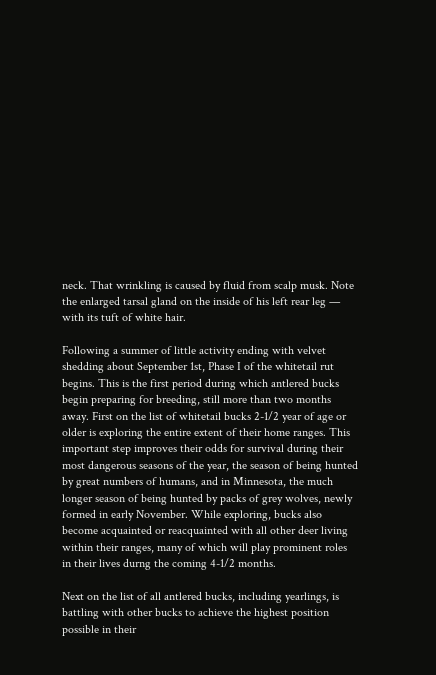neck. That wrinkling is caused by fluid from scalp musk. Note the enlarged tarsal gland on the inside of his left rear leg — with its tuft of white hair.

Following a summer of little activity ending with velvet shedding about September 1st, Phase I of the whitetail rut begins. This is the first period during which antlered bucks begin preparing for breeding, still more than two months away. First on the list of whitetail bucks 2-1/2 year of age or older is exploring the entire extent of their home ranges. This important step improves their odds for survival during their most dangerous seasons of the year, the season of being hunted by great numbers of humans, and in Minnesota, the much longer season of being hunted by packs of grey wolves, newly formed in early November. While exploring, bucks also become acquainted or reacquainted with all other deer living within their ranges, many of which will play prominent roles in their lives durng the coming 4-1/2 months.

Next on the list of all antlered bucks, including yearlings, is battling with other bucks to achieve the highest position possible in their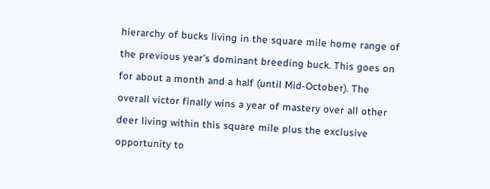hierarchy of bucks living in the square mile home range of the previous year’s dominant breeding buck. This goes on for about a month and a half (until Mid-October). The overall victor finally wins a year of mastery over all other deer living within this square mile plus the exclusive opportunity to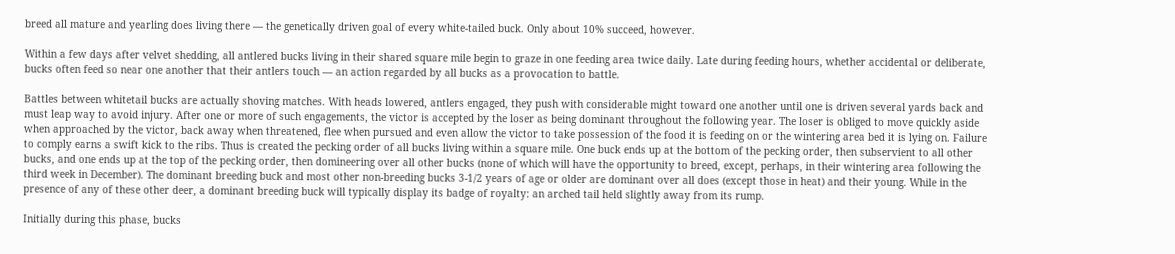breed all mature and yearling does living there — the genetically driven goal of every white-tailed buck. Only about 10% succeed, however.

Within a few days after velvet shedding, all antlered bucks living in their shared square mile begin to graze in one feeding area twice daily. Late during feeding hours, whether accidental or deliberate, bucks often feed so near one another that their antlers touch — an action regarded by all bucks as a provocation to battle.

Battles between whitetail bucks are actually shoving matches. With heads lowered, antlers engaged, they push with considerable might toward one another until one is driven several yards back and must leap way to avoid injury. After one or more of such engagements, the victor is accepted by the loser as being dominant throughout the following year. The loser is obliged to move quickly aside when approached by the victor, back away when threatened, flee when pursued and even allow the victor to take possession of the food it is feeding on or the wintering area bed it is lying on. Failure to comply earns a swift kick to the ribs. Thus is created the pecking order of all bucks living within a square mile. One buck ends up at the bottom of the pecking order, then subservient to all other bucks, and one ends up at the top of the pecking order, then domineering over all other bucks (none of which will have the opportunity to breed, except, perhaps, in their wintering area following the third week in December). The dominant breeding buck and most other non-breeding bucks 3-1/2 years of age or older are dominant over all does (except those in heat) and their young. While in the presence of any of these other deer, a dominant breeding buck will typically display its badge of royalty: an arched tail held slightly away from its rump.

Initially during this phase, bucks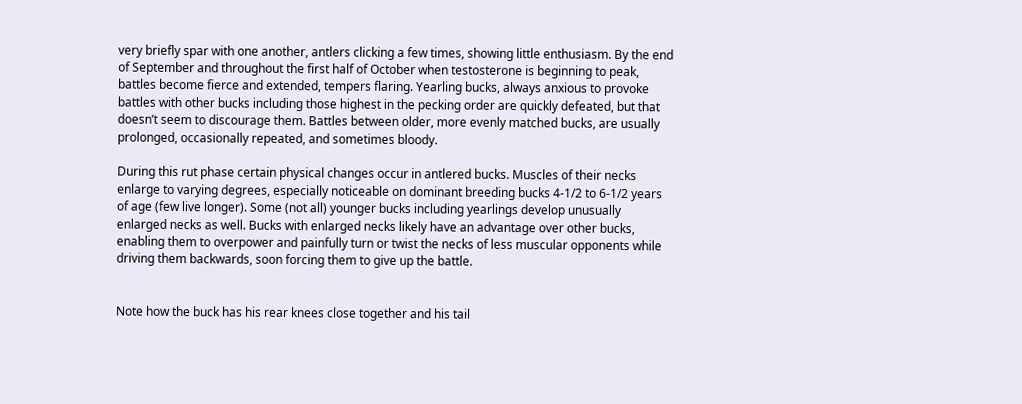very briefly spar with one another, antlers clicking a few times, showing little enthusiasm. By the end of September and throughout the first half of October when testosterone is beginning to peak, battles become fierce and extended, tempers flaring. Yearling bucks, always anxious to provoke battles with other bucks including those highest in the pecking order are quickly defeated, but that doesn’t seem to discourage them. Battles between older, more evenly matched bucks, are usually prolonged, occasionally repeated, and sometimes bloody.

During this rut phase certain physical changes occur in antlered bucks. Muscles of their necks enlarge to varying degrees, especially noticeable on dominant breeding bucks 4-1/2 to 6-1/2 years of age (few live longer). Some (not all) younger bucks including yearlings develop unusually enlarged necks as well. Bucks with enlarged necks likely have an advantage over other bucks, enabling them to overpower and painfully turn or twist the necks of less muscular opponents while driving them backwards, soon forcing them to give up the battle.


Note how the buck has his rear knees close together and his tail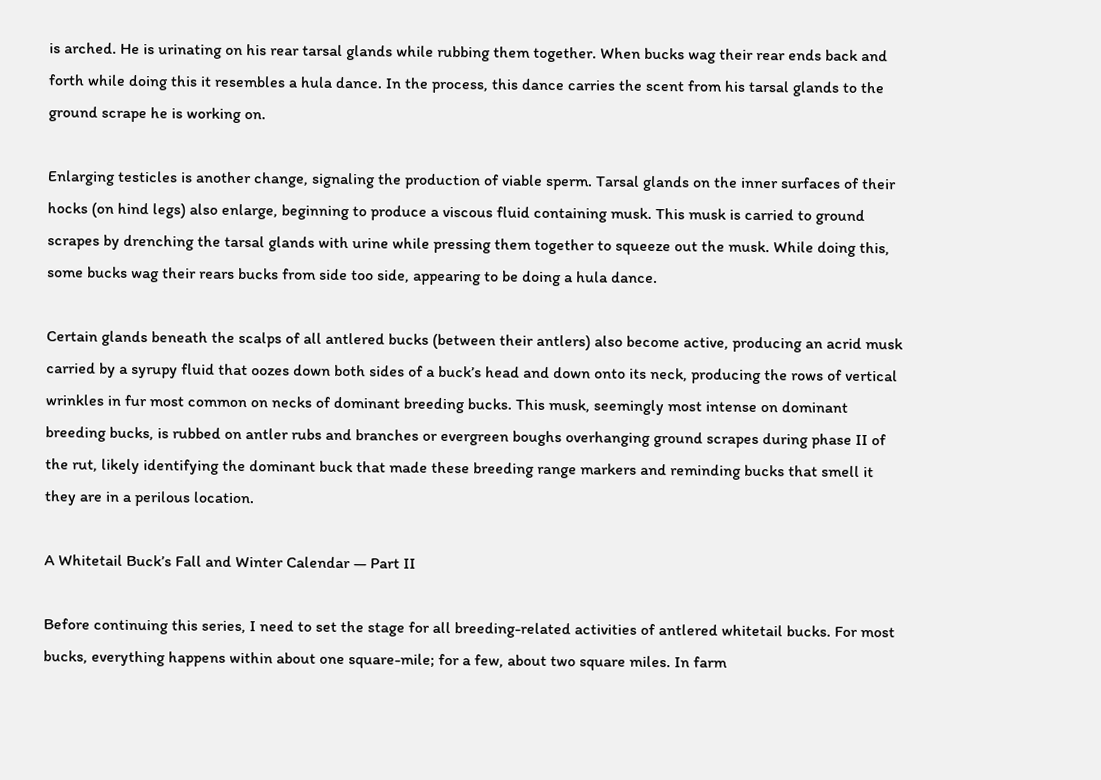is arched. He is urinating on his rear tarsal glands while rubbing them together. When bucks wag their rear ends back and forth while doing this it resembles a hula dance. In the process, this dance carries the scent from his tarsal glands to the ground scrape he is working on.

Enlarging testicles is another change, signaling the production of viable sperm. Tarsal glands on the inner surfaces of their hocks (on hind legs) also enlarge, beginning to produce a viscous fluid containing musk. This musk is carried to ground scrapes by drenching the tarsal glands with urine while pressing them together to squeeze out the musk. While doing this, some bucks wag their rears bucks from side too side, appearing to be doing a hula dance.

Certain glands beneath the scalps of all antlered bucks (between their antlers) also become active, producing an acrid musk carried by a syrupy fluid that oozes down both sides of a buck’s head and down onto its neck, producing the rows of vertical wrinkles in fur most common on necks of dominant breeding bucks. This musk, seemingly most intense on dominant breeding bucks, is rubbed on antler rubs and branches or evergreen boughs overhanging ground scrapes during phase II of the rut, likely identifying the dominant buck that made these breeding range markers and reminding bucks that smell it they are in a perilous location.

A Whitetail Buck’s Fall and Winter Calendar — Part II

Before continuing this series, I need to set the stage for all breeding-related activities of antlered whitetail bucks. For most bucks, everything happens within about one square-mile; for a few, about two square miles. In farm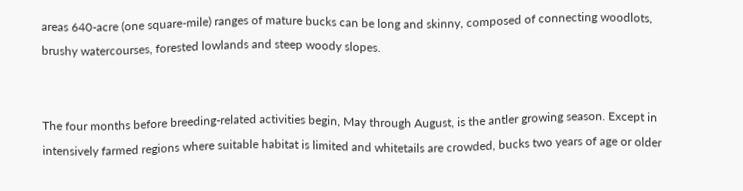areas 640-acre (one square-mile) ranges of mature bucks can be long and skinny, composed of connecting woodlots, brushy watercourses, forested lowlands and steep woody slopes.


The four months before breeding-related activities begin, May through August, is the antler growing season. Except in intensively farmed regions where suitable habitat is limited and whitetails are crowded, bucks two years of age or older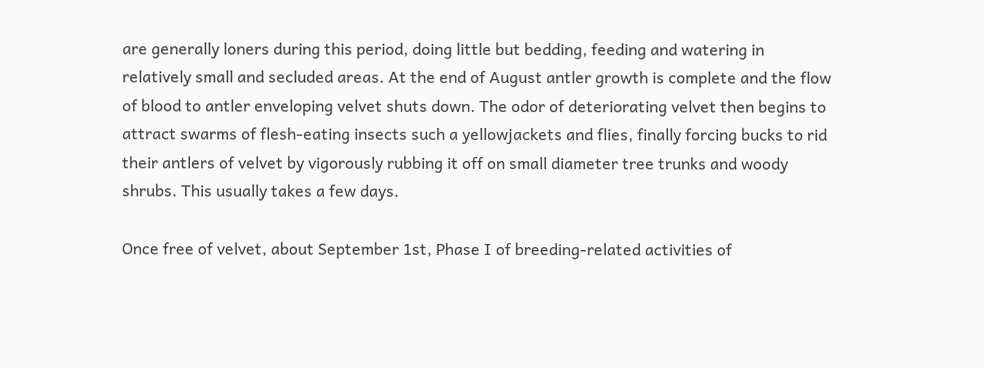are generally loners during this period, doing little but bedding, feeding and watering in relatively small and secluded areas. At the end of August antler growth is complete and the flow of blood to antler enveloping velvet shuts down. The odor of deteriorating velvet then begins to attract swarms of flesh-eating insects such a yellowjackets and flies, finally forcing bucks to rid their antlers of velvet by vigorously rubbing it off on small diameter tree trunks and woody shrubs. This usually takes a few days.

Once free of velvet, about September 1st, Phase I of breeding-related activities of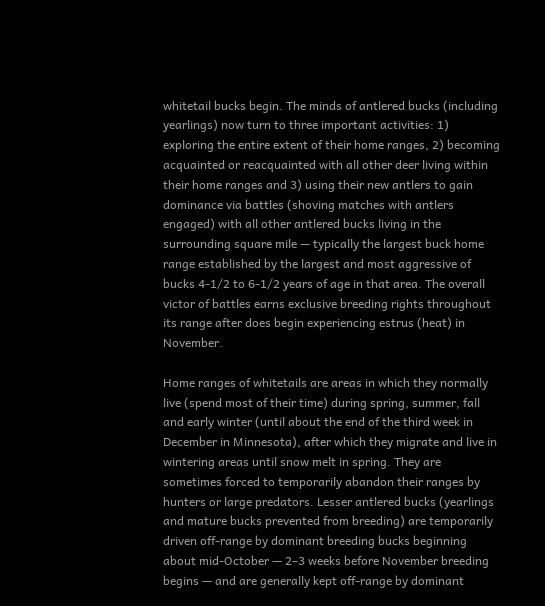whitetail bucks begin. The minds of antlered bucks (including yearlings) now turn to three important activities: 1) exploring the entire extent of their home ranges, 2) becoming acquainted or reacquainted with all other deer living within their home ranges and 3) using their new antlers to gain dominance via battles (shoving matches with antlers engaged) with all other antlered bucks living in the surrounding square mile — typically the largest buck home range established by the largest and most aggressive of bucks 4-1/2 to 6-1/2 years of age in that area. The overall victor of battles earns exclusive breeding rights throughout its range after does begin experiencing estrus (heat) in November.

Home ranges of whitetails are areas in which they normally live (spend most of their time) during spring, summer, fall and early winter (until about the end of the third week in December in Minnesota), after which they migrate and live in wintering areas until snow melt in spring. They are sometimes forced to temporarily abandon their ranges by hunters or large predators. Lesser antlered bucks (yearlings and mature bucks prevented from breeding) are temporarily driven off-range by dominant breeding bucks beginning about mid-October — 2–3 weeks before November breeding begins — and are generally kept off-range by dominant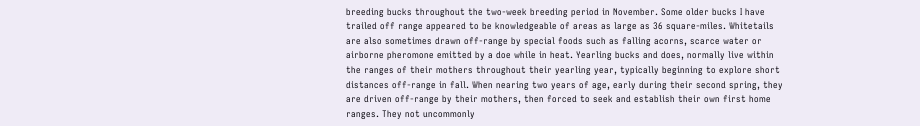breeding bucks throughout the two-week breeding period in November. Some older bucks I have trailed off range appeared to be knowledgeable of areas as large as 36 square-miles. Whitetails are also sometimes drawn off-range by special foods such as falling acorns, scarce water or airborne pheromone emitted by a doe while in heat. Yearling bucks and does, normally live within the ranges of their mothers throughout their yearling year, typically beginning to explore short distances off-range in fall. When nearing two years of age, early during their second spring, they are driven off-range by their mothers, then forced to seek and establish their own first home ranges. They not uncommonly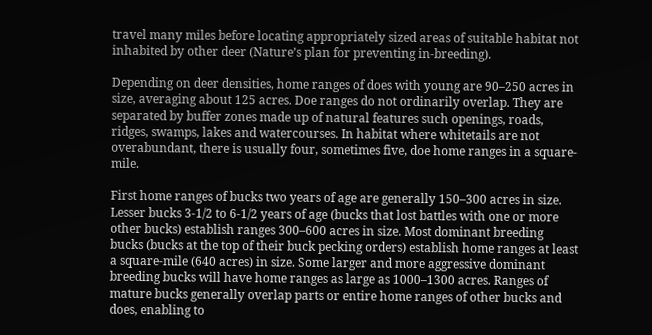travel many miles before locating appropriately sized areas of suitable habitat not inhabited by other deer (Nature’s plan for preventing in-breeding).

Depending on deer densities, home ranges of does with young are 90–250 acres in size, averaging about 125 acres. Doe ranges do not ordinarily overlap. They are separated by buffer zones made up of natural features such openings, roads, ridges, swamps, lakes and watercourses. In habitat where whitetails are not overabundant, there is usually four, sometimes five, doe home ranges in a square-mile.

First home ranges of bucks two years of age are generally 150–300 acres in size. Lesser bucks 3-1/2 to 6-1/2 years of age (bucks that lost battles with one or more other bucks) establish ranges 300–600 acres in size. Most dominant breeding bucks (bucks at the top of their buck pecking orders) establish home ranges at least a square-mile (640 acres) in size. Some larger and more aggressive dominant breeding bucks will have home ranges as large as 1000–1300 acres. Ranges of mature bucks generally overlap parts or entire home ranges of other bucks and does, enabling to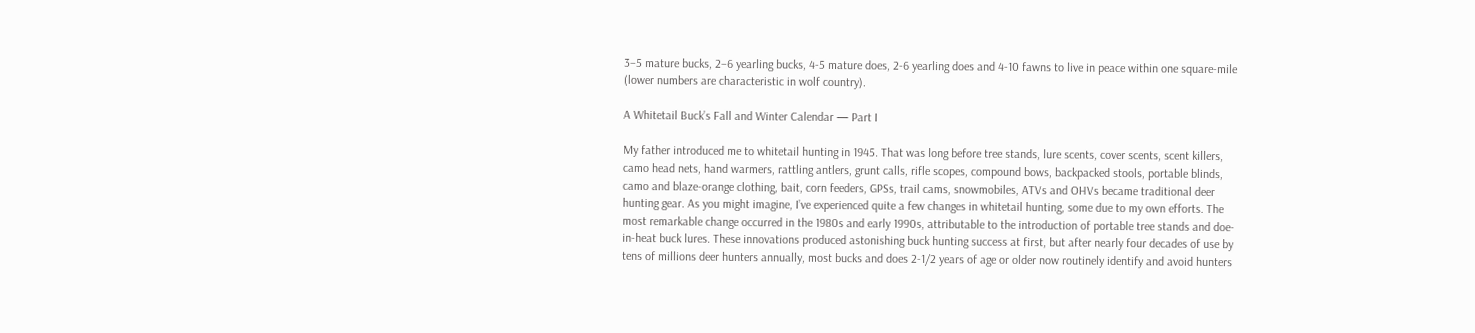3–5 mature bucks, 2–6 yearling bucks, 4-5 mature does, 2-6 yearling does and 4-10 fawns to live in peace within one square-mile (lower numbers are characteristic in wolf country).

A Whitetail Buck’s Fall and Winter Calendar — Part I

My father introduced me to whitetail hunting in 1945. That was long before tree stands, lure scents, cover scents, scent killers, camo head nets, hand warmers, rattling antlers, grunt calls, rifle scopes, compound bows, backpacked stools, portable blinds, camo and blaze-orange clothing, bait, corn feeders, GPSs, trail cams, snowmobiles, ATVs and OHVs became traditional deer hunting gear. As you might imagine, I’ve experienced quite a few changes in whitetail hunting, some due to my own efforts. The most remarkable change occurred in the 1980s and early 1990s, attributable to the introduction of portable tree stands and doe-in-heat buck lures. These innovations produced astonishing buck hunting success at first, but after nearly four decades of use by tens of millions deer hunters annually, most bucks and does 2-1/2 years of age or older now routinely identify and avoid hunters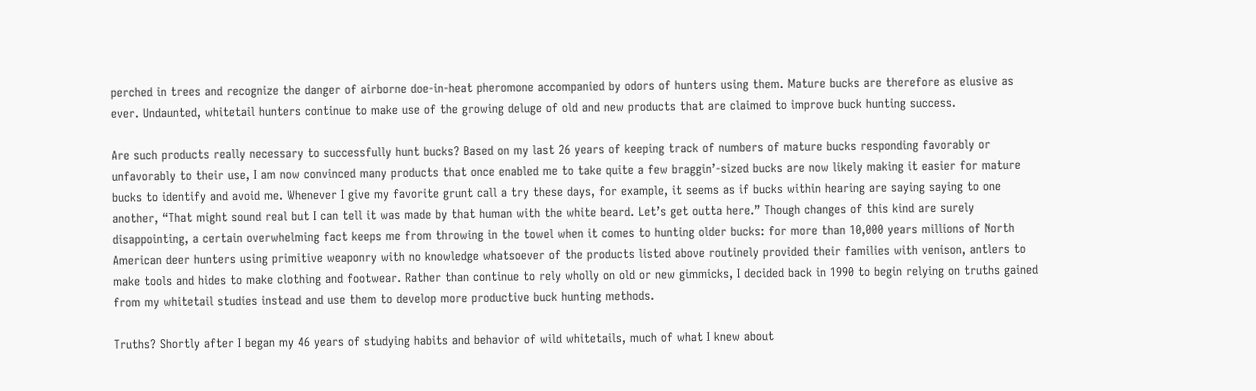perched in trees and recognize the danger of airborne doe-in-heat pheromone accompanied by odors of hunters using them. Mature bucks are therefore as elusive as ever. Undaunted, whitetail hunters continue to make use of the growing deluge of old and new products that are claimed to improve buck hunting success.

Are such products really necessary to successfully hunt bucks? Based on my last 26 years of keeping track of numbers of mature bucks responding favorably or unfavorably to their use, I am now convinced many products that once enabled me to take quite a few braggin’-sized bucks are now likely making it easier for mature bucks to identify and avoid me. Whenever I give my favorite grunt call a try these days, for example, it seems as if bucks within hearing are saying saying to one another, “That might sound real but I can tell it was made by that human with the white beard. Let’s get outta here.” Though changes of this kind are surely disappointing, a certain overwhelming fact keeps me from throwing in the towel when it comes to hunting older bucks: for more than 10,000 years millions of North American deer hunters using primitive weaponry with no knowledge whatsoever of the products listed above routinely provided their families with venison, antlers to make tools and hides to make clothing and footwear. Rather than continue to rely wholly on old or new gimmicks, I decided back in 1990 to begin relying on truths gained from my whitetail studies instead and use them to develop more productive buck hunting methods.

Truths? Shortly after I began my 46 years of studying habits and behavior of wild whitetails, much of what I knew about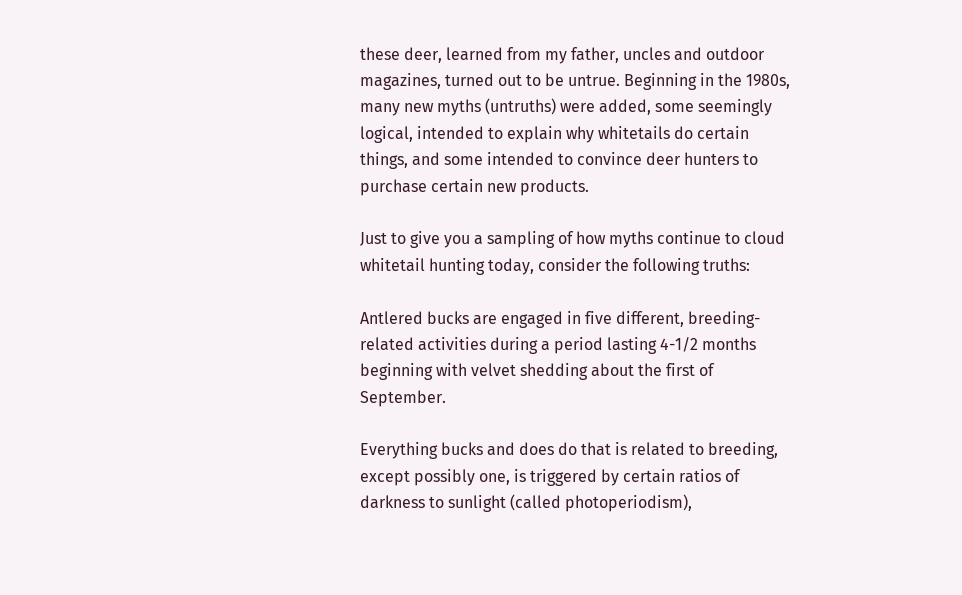these deer, learned from my father, uncles and outdoor magazines, turned out to be untrue. Beginning in the 1980s, many new myths (untruths) were added, some seemingly logical, intended to explain why whitetails do certain things, and some intended to convince deer hunters to purchase certain new products.

Just to give you a sampling of how myths continue to cloud whitetail hunting today, consider the following truths:

Antlered bucks are engaged in five different, breeding-related activities during a period lasting 4-1/2 months beginning with velvet shedding about the first of September.

Everything bucks and does do that is related to breeding, except possibly one, is triggered by certain ratios of darkness to sunlight (called photoperiodism),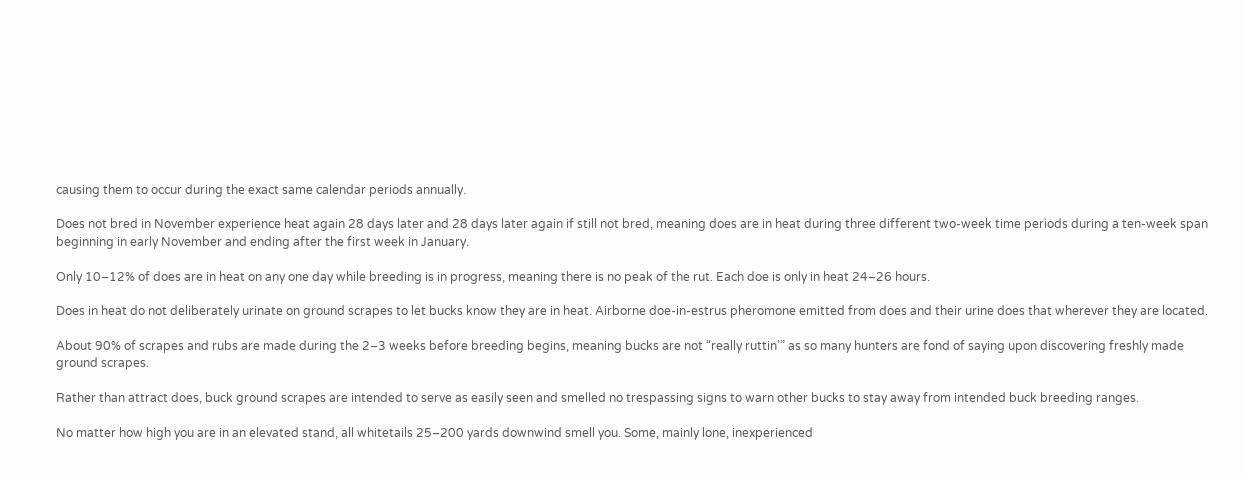causing them to occur during the exact same calendar periods annually.

Does not bred in November experience heat again 28 days later and 28 days later again if still not bred, meaning does are in heat during three different two-week time periods during a ten-week span beginning in early November and ending after the first week in January.

Only 10–12% of does are in heat on any one day while breeding is in progress, meaning there is no peak of the rut. Each doe is only in heat 24–26 hours.

Does in heat do not deliberately urinate on ground scrapes to let bucks know they are in heat. Airborne doe-in-estrus pheromone emitted from does and their urine does that wherever they are located.

About 90% of scrapes and rubs are made during the 2–3 weeks before breeding begins, meaning bucks are not “really ruttin’” as so many hunters are fond of saying upon discovering freshly made ground scrapes.

Rather than attract does, buck ground scrapes are intended to serve as easily seen and smelled no trespassing signs to warn other bucks to stay away from intended buck breeding ranges.

No matter how high you are in an elevated stand, all whitetails 25–200 yards downwind smell you. Some, mainly lone, inexperienced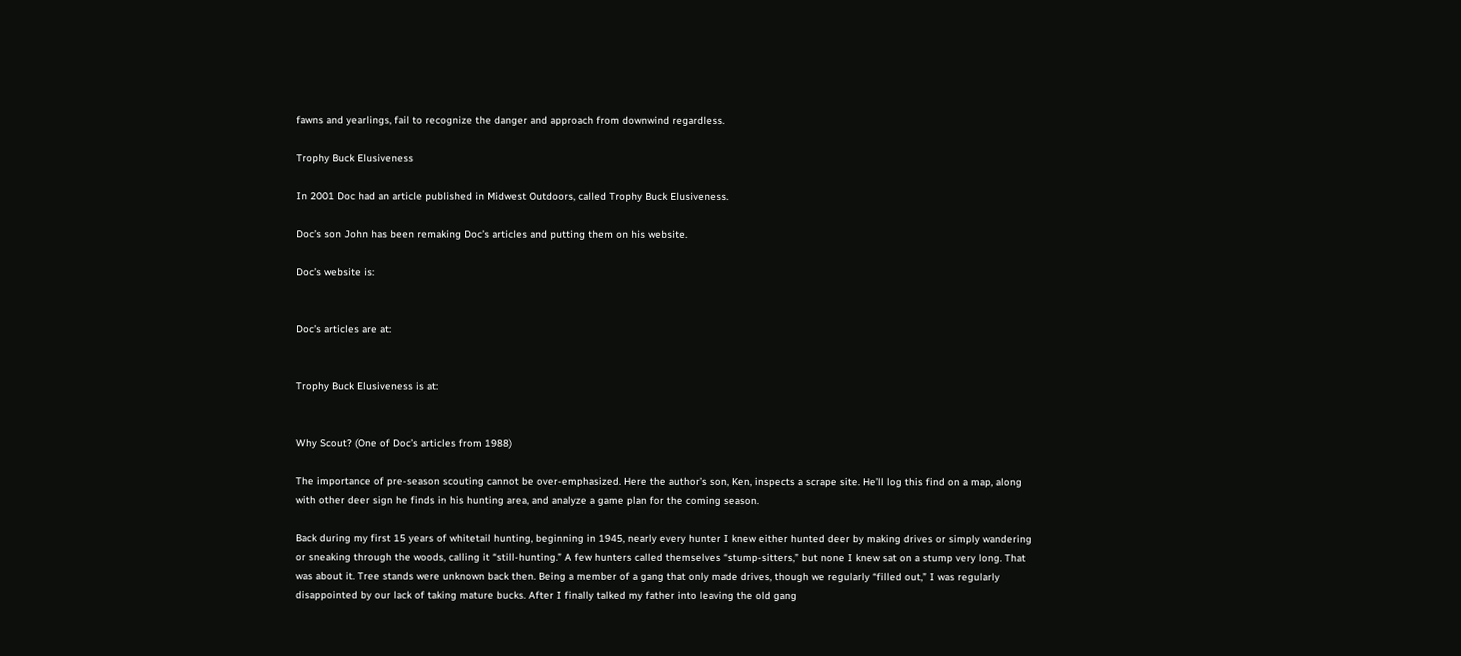fawns and yearlings, fail to recognize the danger and approach from downwind regardless.

Trophy Buck Elusiveness

In 2001 Doc had an article published in Midwest Outdoors, called Trophy Buck Elusiveness.

Doc’s son John has been remaking Doc’s articles and putting them on his website.

Doc’s website is:


Doc’s articles are at:


Trophy Buck Elusiveness is at:


Why Scout? (One of Doc’s articles from 1988)

The importance of pre-season scouting cannot be over-emphasized. Here the author’s son, Ken, inspects a scrape site. He’ll log this find on a map, along with other deer sign he finds in his hunting area, and analyze a game plan for the coming season.

Back during my first 15 years of whitetail hunting, beginning in 1945, nearly every hunter I knew either hunted deer by making drives or simply wandering or sneaking through the woods, calling it “still-hunting.” A few hunters called themselves “stump-sitters,” but none I knew sat on a stump very long. That was about it. Tree stands were unknown back then. Being a member of a gang that only made drives, though we regularly “filled out,” I was regularly disappointed by our lack of taking mature bucks. After I finally talked my father into leaving the old gang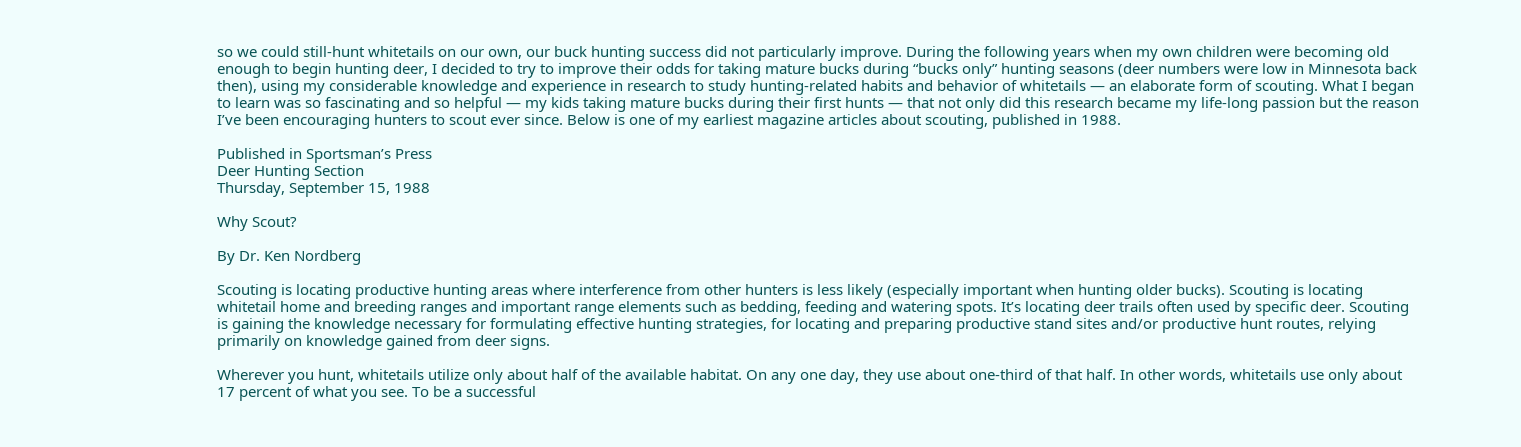so we could still-hunt whitetails on our own, our buck hunting success did not particularly improve. During the following years when my own children were becoming old enough to begin hunting deer, I decided to try to improve their odds for taking mature bucks during “bucks only” hunting seasons (deer numbers were low in Minnesota back then), using my considerable knowledge and experience in research to study hunting-related habits and behavior of whitetails — an elaborate form of scouting. What I began to learn was so fascinating and so helpful — my kids taking mature bucks during their first hunts — that not only did this research became my life-long passion but the reason I’ve been encouraging hunters to scout ever since. Below is one of my earliest magazine articles about scouting, published in 1988.

Published in Sportsman’s Press
Deer Hunting Section
Thursday, September 15, 1988

Why Scout?

By Dr. Ken Nordberg

Scouting is locating productive hunting areas where interference from other hunters is less likely (especially important when hunting older bucks). Scouting is locating whitetail home and breeding ranges and important range elements such as bedding, feeding and watering spots. It’s locating deer trails often used by specific deer. Scouting is gaining the knowledge necessary for formulating effective hunting strategies, for locating and preparing productive stand sites and/or productive hunt routes, relying primarily on knowledge gained from deer signs.

Wherever you hunt, whitetails utilize only about half of the available habitat. On any one day, they use about one-third of that half. In other words, whitetails use only about 17 percent of what you see. To be a successful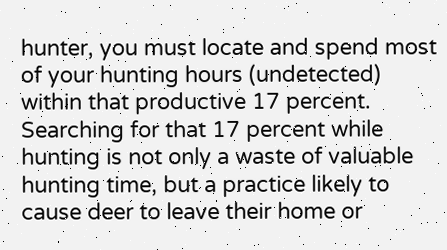hunter, you must locate and spend most of your hunting hours (undetected) within that productive 17 percent. Searching for that 17 percent while hunting is not only a waste of valuable hunting time, but a practice likely to cause deer to leave their home or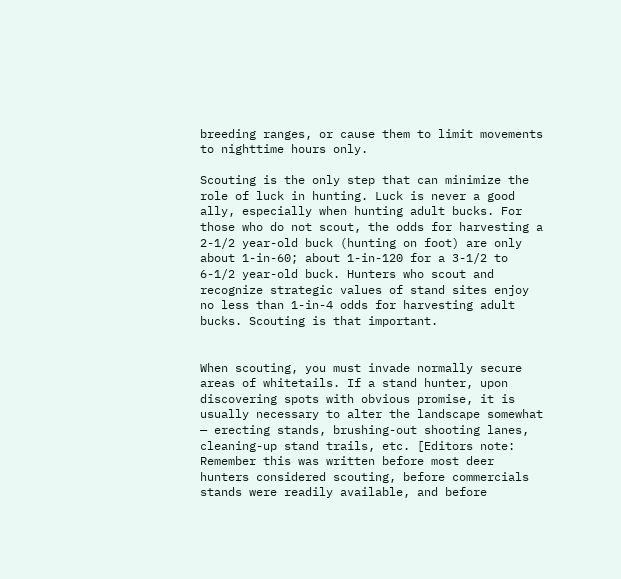breeding ranges, or cause them to limit movements to nighttime hours only.

Scouting is the only step that can minimize the role of luck in hunting. Luck is never a good ally, especially when hunting adult bucks. For those who do not scout, the odds for harvesting a 2-1/2 year-old buck (hunting on foot) are only about 1-in-60; about 1-in-120 for a 3-1/2 to 6-1/2 year-old buck. Hunters who scout and recognize strategic values of stand sites enjoy no less than 1-in-4 odds for harvesting adult bucks. Scouting is that important.


When scouting, you must invade normally secure areas of whitetails. If a stand hunter, upon discovering spots with obvious promise, it is usually necessary to alter the landscape somewhat — erecting stands, brushing-out shooting lanes, cleaning-up stand trails, etc. [Editors note: Remember this was written before most deer hunters considered scouting, before commercials stands were readily available, and before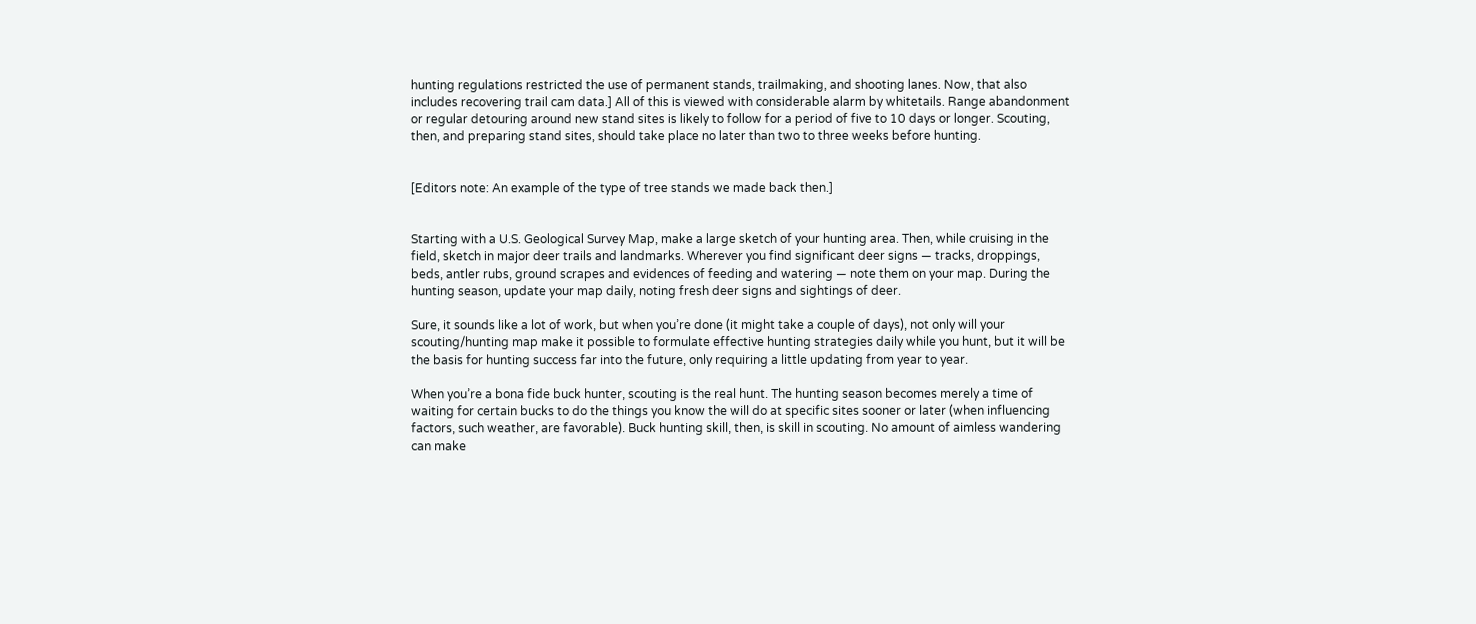hunting regulations restricted the use of permanent stands, trailmaking, and shooting lanes. Now, that also includes recovering trail cam data.] All of this is viewed with considerable alarm by whitetails. Range abandonment or regular detouring around new stand sites is likely to follow for a period of five to 10 days or longer. Scouting, then, and preparing stand sites, should take place no later than two to three weeks before hunting.


[Editors note: An example of the type of tree stands we made back then.]


Starting with a U.S. Geological Survey Map, make a large sketch of your hunting area. Then, while cruising in the field, sketch in major deer trails and landmarks. Wherever you find significant deer signs — tracks, droppings, beds, antler rubs, ground scrapes and evidences of feeding and watering — note them on your map. During the hunting season, update your map daily, noting fresh deer signs and sightings of deer.

Sure, it sounds like a lot of work, but when you’re done (it might take a couple of days), not only will your scouting/hunting map make it possible to formulate effective hunting strategies daily while you hunt, but it will be the basis for hunting success far into the future, only requiring a little updating from year to year.

When you’re a bona fide buck hunter, scouting is the real hunt. The hunting season becomes merely a time of waiting for certain bucks to do the things you know the will do at specific sites sooner or later (when influencing factors, such weather, are favorable). Buck hunting skill, then, is skill in scouting. No amount of aimless wandering can make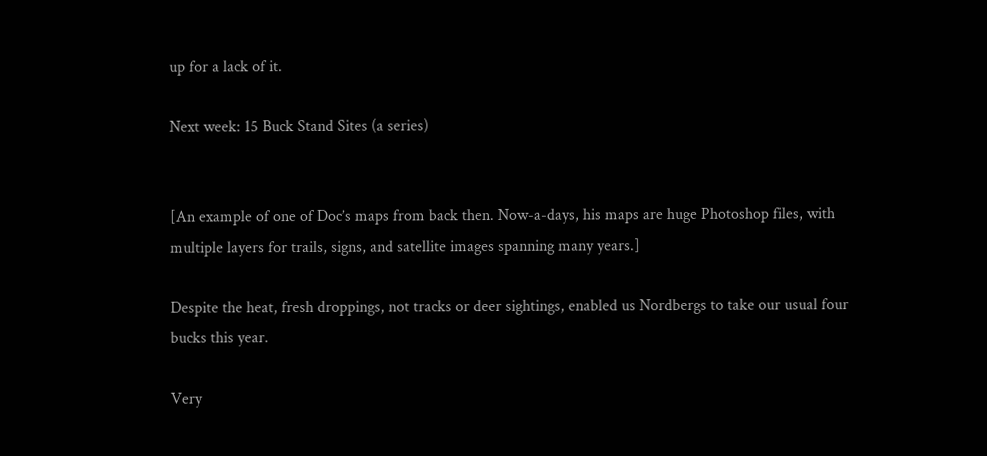up for a lack of it.

Next week: 15 Buck Stand Sites (a series)


[An example of one of Doc’s maps from back then. Now-a-days, his maps are huge Photoshop files, with multiple layers for trails, signs, and satellite images spanning many years.]

Despite the heat, fresh droppings, not tracks or deer sightings, enabled us Nordbergs to take our usual four bucks this year.

Very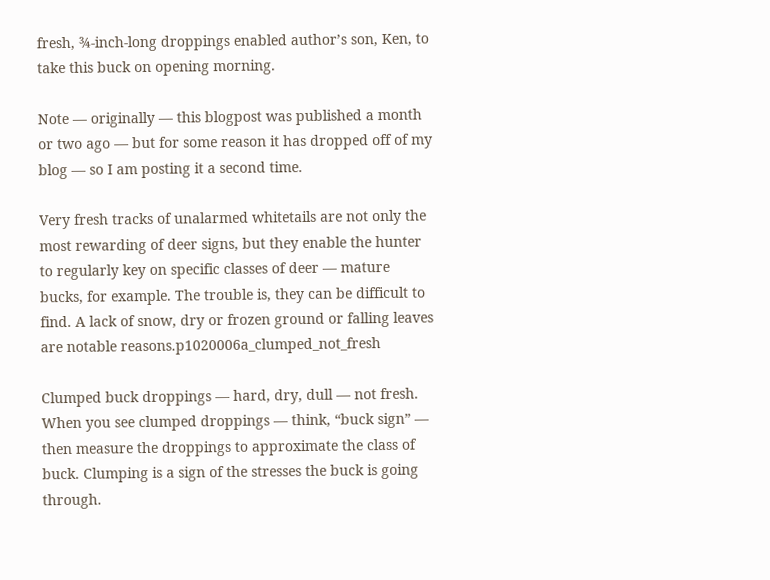fresh, ¾-inch-long droppings enabled author’s son, Ken, to take this buck on opening morning.

Note — originally — this blogpost was published a month or two ago — but for some reason it has dropped off of my blog — so I am posting it a second time.

Very fresh tracks of unalarmed whitetails are not only the most rewarding of deer signs, but they enable the hunter to regularly key on specific classes of deer — mature bucks, for example. The trouble is, they can be difficult to find. A lack of snow, dry or frozen ground or falling leaves are notable reasons.p1020006a_clumped_not_fresh

Clumped buck droppings — hard, dry, dull — not fresh. When you see clumped droppings — think, “buck sign” — then measure the droppings to approximate the class of buck. Clumping is a sign of the stresses the buck is going through.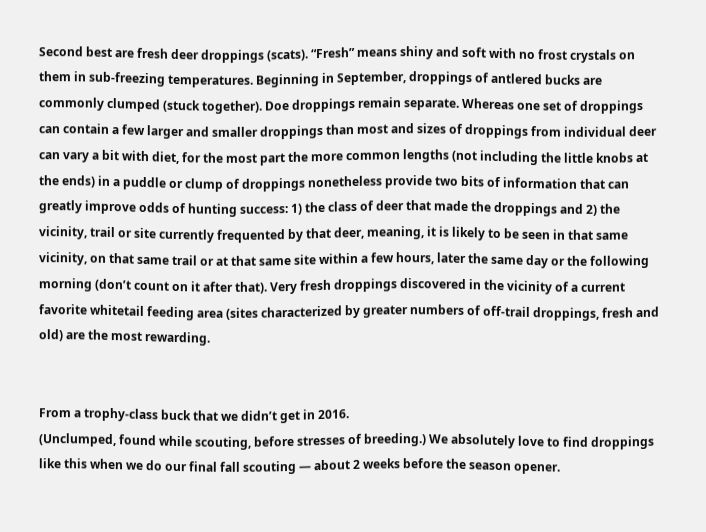Second best are fresh deer droppings (scats). “Fresh” means shiny and soft with no frost crystals on them in sub-freezing temperatures. Beginning in September, droppings of antlered bucks are commonly clumped (stuck together). Doe droppings remain separate. Whereas one set of droppings can contain a few larger and smaller droppings than most and sizes of droppings from individual deer can vary a bit with diet, for the most part the more common lengths (not including the little knobs at the ends) in a puddle or clump of droppings nonetheless provide two bits of information that can greatly improve odds of hunting success: 1) the class of deer that made the droppings and 2) the vicinity, trail or site currently frequented by that deer, meaning, it is likely to be seen in that same vicinity, on that same trail or at that same site within a few hours, later the same day or the following morning (don’t count on it after that). Very fresh droppings discovered in the vicinity of a current favorite whitetail feeding area (sites characterized by greater numbers of off-trail droppings, fresh and old) are the most rewarding.


From a trophy-class buck that we didn’t get in 2016.
(Unclumped, found while scouting, before stresses of breeding.) We absolutely love to find droppings like this when we do our final fall scouting — about 2 weeks before the season opener.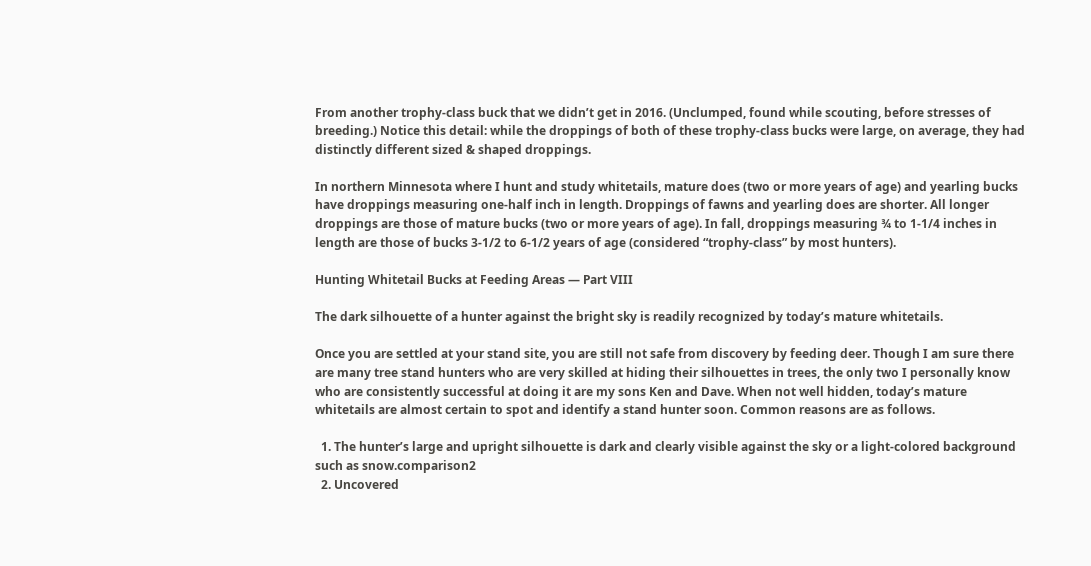From another trophy-class buck that we didn’t get in 2016. (Unclumped, found while scouting, before stresses of breeding.) Notice this detail: while the droppings of both of these trophy-class bucks were large, on average, they had distinctly different sized & shaped droppings.

In northern Minnesota where I hunt and study whitetails, mature does (two or more years of age) and yearling bucks have droppings measuring one-half inch in length. Droppings of fawns and yearling does are shorter. All longer droppings are those of mature bucks (two or more years of age). In fall, droppings measuring ¾ to 1-1/4 inches in length are those of bucks 3-1/2 to 6-1/2 years of age (considered “trophy-class” by most hunters).

Hunting Whitetail Bucks at Feeding Areas — Part VIII

The dark silhouette of a hunter against the bright sky is readily recognized by today’s mature whitetails.

Once you are settled at your stand site, you are still not safe from discovery by feeding deer. Though I am sure there are many tree stand hunters who are very skilled at hiding their silhouettes in trees, the only two I personally know who are consistently successful at doing it are my sons Ken and Dave. When not well hidden, today’s mature whitetails are almost certain to spot and identify a stand hunter soon. Common reasons are as follows.

  1. The hunter’s large and upright silhouette is dark and clearly visible against the sky or a light-colored background such as snow.comparison2
  2. Uncovered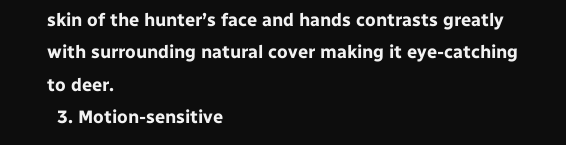skin of the hunter’s face and hands contrasts greatly with surrounding natural cover making it eye-catching to deer.
  3. Motion-sensitive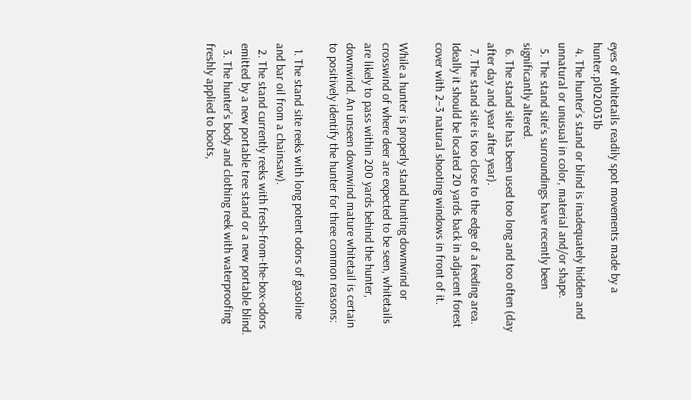eyes of whitetails readily spot movements made by a hunter.p1020031b
  4. The hunter’s stand or blind is inadequately hidden and unnatural or unusual in color, material and/or shape.
  5. The stand site’s surroundings have recently been significantly altered.
  6. The stand site has been used too long and too often (day after day and year after year).
  7. The stand site is too close to the edge of a feeding area. Ideally it should be located 20 yards back in adjacent forest cover with 2–3 natural shooting windows in front of it.

While a hunter is properly stand hunting downwind or crosswind of where deer are expected to be seen, whitetails are likely to pass within 200 yards behind the hunter, downwind. An unseen downwind mature whitetail is certain to positively identify the hunter for three common reasons:

  1. The stand site reeks with long potent odors of gasoline and bar oil from a chainsaw).
  2. The stand currently reeks with fresh-from-the-box-odors emitted by a new portable tree stand or a new portable blind.
  3. The hunter’s body and clothing reek with waterproofing freshly applied to boots,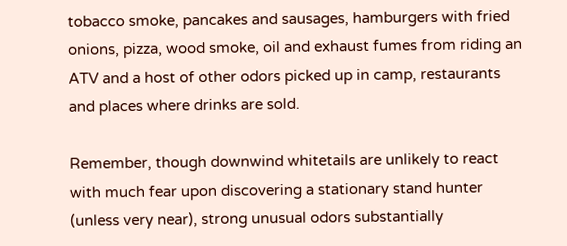tobacco smoke, pancakes and sausages, hamburgers with fried onions, pizza, wood smoke, oil and exhaust fumes from riding an ATV and a host of other odors picked up in camp, restaurants and places where drinks are sold.

Remember, though downwind whitetails are unlikely to react with much fear upon discovering a stationary stand hunter (unless very near), strong unusual odors substantially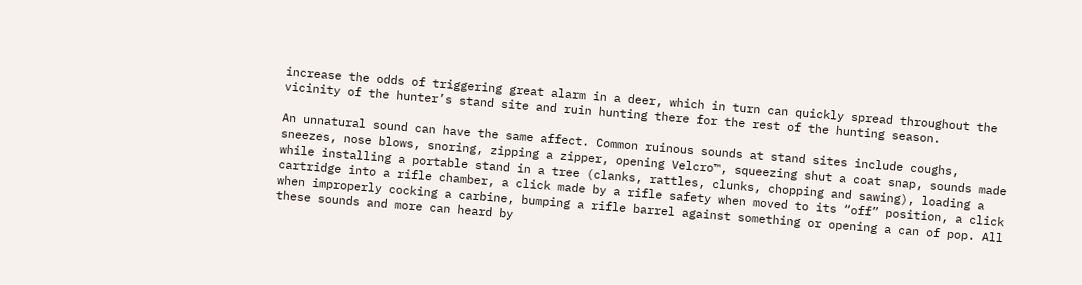increase the odds of triggering great alarm in a deer, which in turn can quickly spread throughout the vicinity of the hunter’s stand site and ruin hunting there for the rest of the hunting season.

An unnatural sound can have the same affect. Common ruinous sounds at stand sites include coughs, sneezes, nose blows, snoring, zipping a zipper, opening Velcro™, squeezing shut a coat snap, sounds made while installing a portable stand in a tree (clanks, rattles, clunks, chopping and sawing), loading a cartridge into a rifle chamber, a click made by a rifle safety when moved to its “off” position, a click when improperly cocking a carbine, bumping a rifle barrel against something or opening a can of pop. All these sounds and more can heard by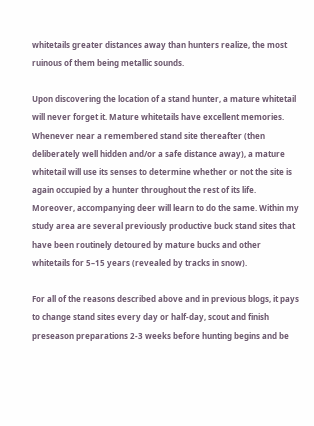whitetails greater distances away than hunters realize, the most ruinous of them being metallic sounds.

Upon discovering the location of a stand hunter, a mature whitetail will never forget it. Mature whitetails have excellent memories. Whenever near a remembered stand site thereafter (then deliberately well hidden and/or a safe distance away), a mature whitetail will use its senses to determine whether or not the site is again occupied by a hunter throughout the rest of its life. Moreover, accompanying deer will learn to do the same. Within my study area are several previously productive buck stand sites that have been routinely detoured by mature bucks and other whitetails for 5–15 years (revealed by tracks in snow).

For all of the reasons described above and in previous blogs, it pays to change stand sites every day or half-day, scout and finish preseason preparations 2-3 weeks before hunting begins and be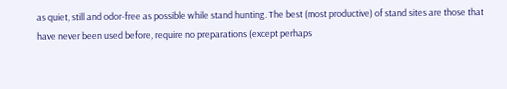as quiet, still and odor-free as possible while stand hunting. The best (most productive) of stand sites are those that have never been used before, require no preparations (except perhaps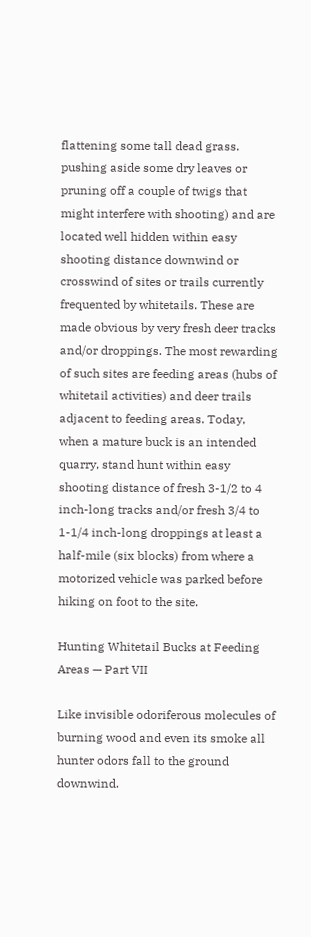flattening some tall dead grass. pushing aside some dry leaves or pruning off a couple of twigs that might interfere with shooting) and are located well hidden within easy shooting distance downwind or crosswind of sites or trails currently frequented by whitetails. These are made obvious by very fresh deer tracks and/or droppings. The most rewarding of such sites are feeding areas (hubs of whitetail activities) and deer trails adjacent to feeding areas. Today, when a mature buck is an intended quarry, stand hunt within easy shooting distance of fresh 3-1/2 to 4 inch-long tracks and/or fresh 3/4 to 1-1/4 inch-long droppings at least a half-mile (six blocks) from where a motorized vehicle was parked before hiking on foot to the site.

Hunting Whitetail Bucks at Feeding Areas — Part VII

Like invisible odoriferous molecules of burning wood and even its smoke all hunter odors fall to the ground downwind.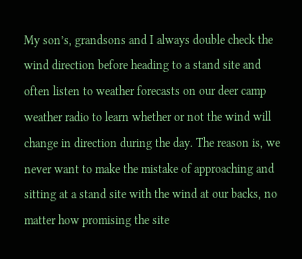My son’s, grandsons and I always double check the wind direction before heading to a stand site and often listen to weather forecasts on our deer camp weather radio to learn whether or not the wind will change in direction during the day. The reason is, we never want to make the mistake of approaching and sitting at a stand site with the wind at our backs, no matter how promising the site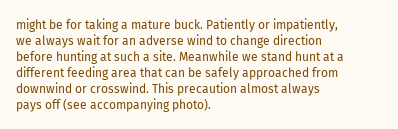might be for taking a mature buck. Patiently or impatiently, we always wait for an adverse wind to change direction before hunting at such a site. Meanwhile we stand hunt at a different feeding area that can be safely approached from downwind or crosswind. This precaution almost always pays off (see accompanying photo).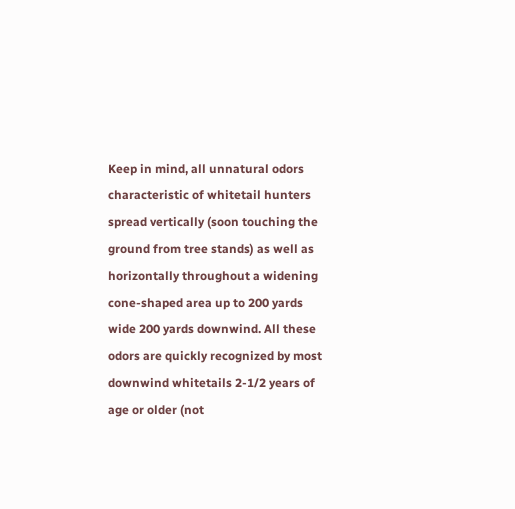Keep in mind, all unnatural odors characteristic of whitetail hunters spread vertically (soon touching the ground from tree stands) as well as horizontally throughout a widening cone-shaped area up to 200 yards wide 200 yards downwind. All these odors are quickly recognized by most downwind whitetails 2-1/2 years of age or older (not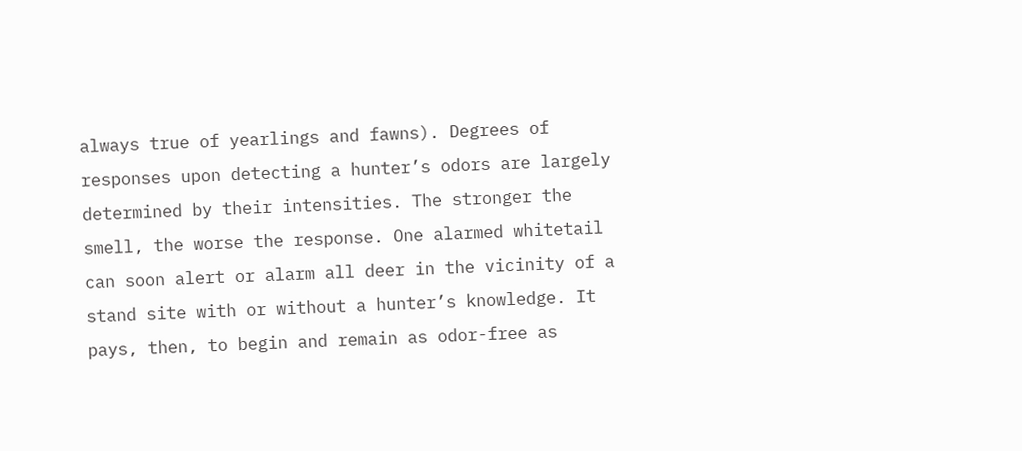always true of yearlings and fawns). Degrees of responses upon detecting a hunter’s odors are largely determined by their intensities. The stronger the smell, the worse the response. One alarmed whitetail can soon alert or alarm all deer in the vicinity of a stand site with or without a hunter’s knowledge. It pays, then, to begin and remain as odor-free as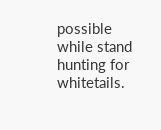possible while stand hunting for whitetails.